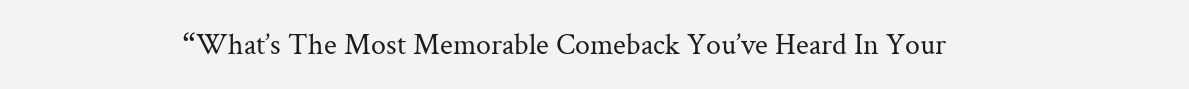“What’s The Most Memorable Comeback You’ve Heard In Your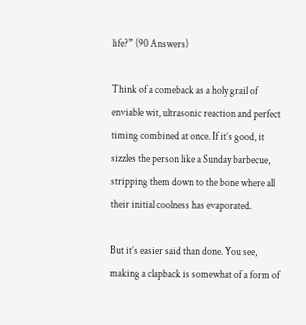life?” (90 Answers)

Think of a comeback as a holy grail of enviable wit, ultrasonic reaction and perfect timing combined at once. If it’s good, it sizzles the person like a Sunday barbecue, stripping them down to the bone where all their initial coolness has evaporated.

But it’s easier said than done. You see, making a clapback is somewhat of a form of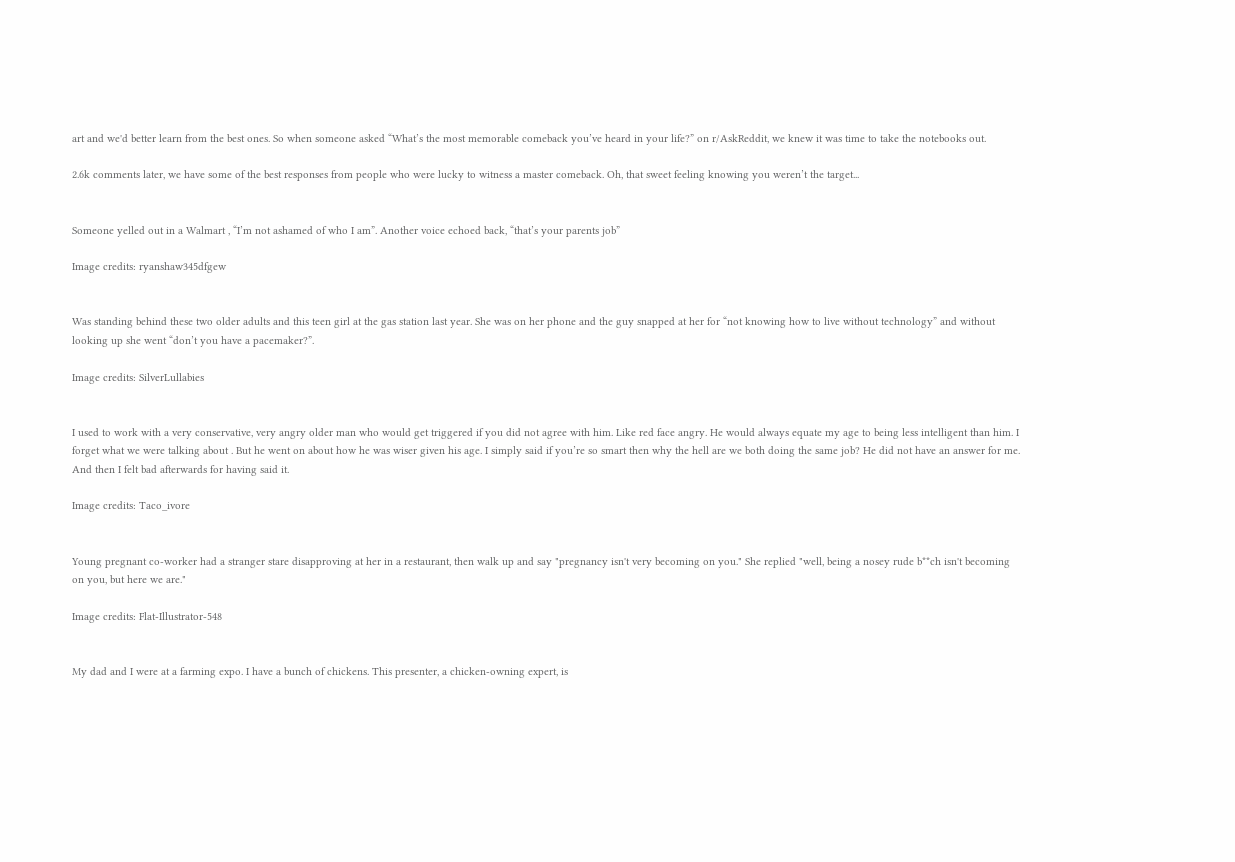art and we'd better learn from the best ones. So when someone asked “What’s the most memorable comeback you’ve heard in your life?” on r/AskReddit, we knew it was time to take the notebooks out.

2.6k comments later, we have some of the best responses from people who were lucky to witness a master comeback. Oh, that sweet feeling knowing you weren’t the target...


Someone yelled out in a Walmart , “I’m not ashamed of who I am”. Another voice echoed back, “that’s your parents job”

Image credits: ryanshaw345dfgew


Was standing behind these two older adults and this teen girl at the gas station last year. She was on her phone and the guy snapped at her for “not knowing how to live without technology” and without looking up she went “don’t you have a pacemaker?”.

Image credits: SilverLullabies


I used to work with a very conservative, very angry older man who would get triggered if you did not agree with him. Like red face angry. He would always equate my age to being less intelligent than him. I forget what we were talking about . But he went on about how he was wiser given his age. I simply said if you’re so smart then why the hell are we both doing the same job? He did not have an answer for me. And then I felt bad afterwards for having said it.

Image credits: Taco_ivore


Young pregnant co-worker had a stranger stare disapproving at her in a restaurant, then walk up and say "pregnancy isn't very becoming on you." She replied "well, being a nosey rude b**ch isn't becoming on you, but here we are."

Image credits: Flat-Illustrator-548


My dad and I were at a farming expo. I have a bunch of chickens. This presenter, a chicken-owning expert, is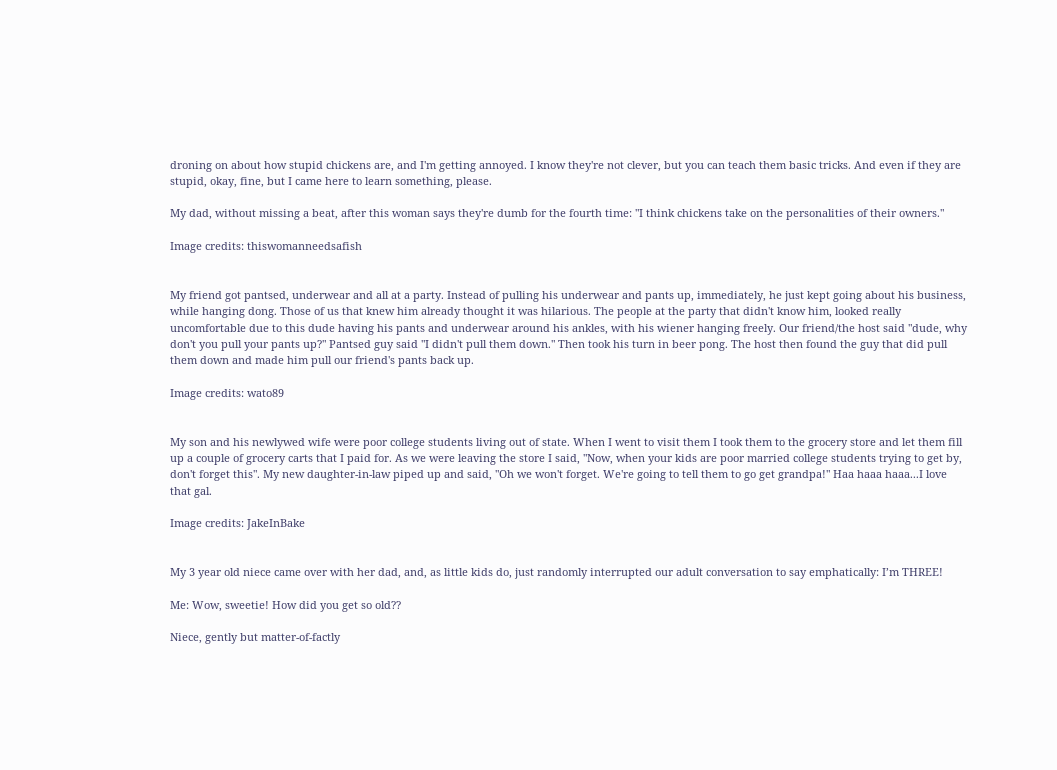droning on about how stupid chickens are, and I'm getting annoyed. I know they're not clever, but you can teach them basic tricks. And even if they are stupid, okay, fine, but I came here to learn something, please.

My dad, without missing a beat, after this woman says they're dumb for the fourth time: "I think chickens take on the personalities of their owners."

Image credits: thiswomanneedsafish


My friend got pantsed, underwear and all at a party. Instead of pulling his underwear and pants up, immediately, he just kept going about his business, while hanging dong. Those of us that knew him already thought it was hilarious. The people at the party that didn't know him, looked really uncomfortable due to this dude having his pants and underwear around his ankles, with his wiener hanging freely. Our friend/the host said "dude, why don't you pull your pants up?" Pantsed guy said "I didn't pull them down." Then took his turn in beer pong. The host then found the guy that did pull them down and made him pull our friend's pants back up.

Image credits: wato89


My son and his newlywed wife were poor college students living out of state. When I went to visit them I took them to the grocery store and let them fill up a couple of grocery carts that I paid for. As we were leaving the store I said, "Now, when your kids are poor married college students trying to get by, don't forget this". My new daughter-in-law piped up and said, "Oh we won't forget. We're going to tell them to go get grandpa!" Haa haaa haaa...I love that gal.

Image credits: JakeInBake


My 3 year old niece came over with her dad, and, as little kids do, just randomly interrupted our adult conversation to say emphatically: I’m THREE!

Me: Wow, sweetie! How did you get so old??

Niece, gently but matter-of-factly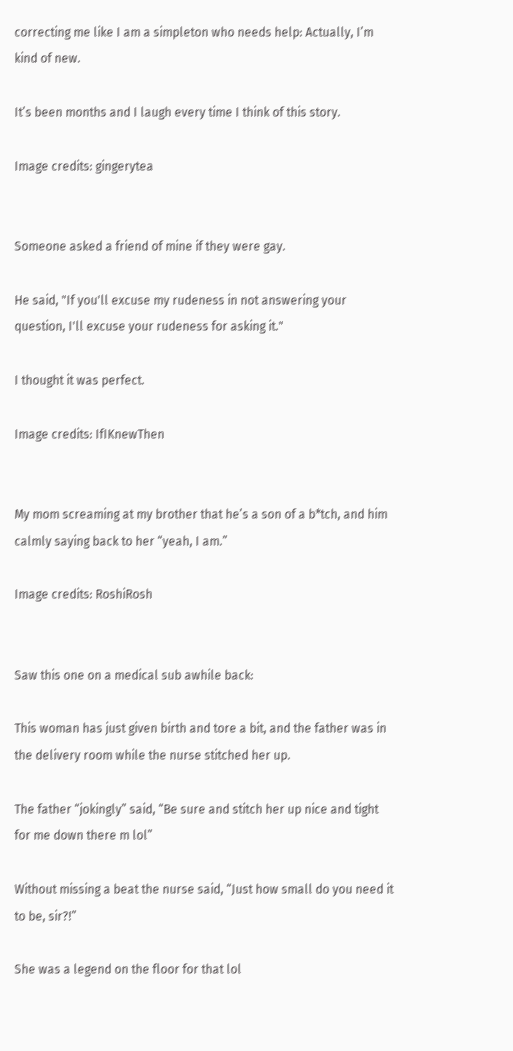correcting me like I am a simpleton who needs help: Actually, I’m kind of new.

It’s been months and I laugh every time I think of this story.

Image credits: gingerytea


Someone asked a friend of mine if they were gay.

He said, "If you'll excuse my rudeness in not answering your question, I'll excuse your rudeness for asking it."

I thought it was perfect.

Image credits: IfIKnewThen


My mom screaming at my brother that he’s a son of a b*tch, and him calmly saying back to her “yeah, I am.”

Image credits: RoshiRosh


Saw this one on a medical sub awhile back:

This woman has just given birth and tore a bit, and the father was in the delivery room while the nurse stitched her up.

The father “jokingly” said, “Be sure and stitch her up nice and tight for me down there m lol”

Without missing a beat the nurse said, “Just how small do you need it to be, sir?!”

She was a legend on the floor for that lol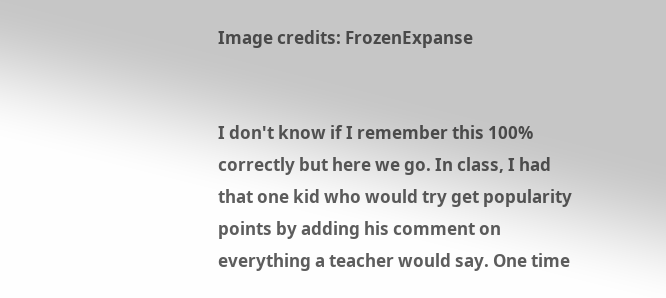Image credits: FrozenExpanse


I don't know if I remember this 100% correctly but here we go. In class, I had that one kid who would try get popularity points by adding his comment on everything a teacher would say. One time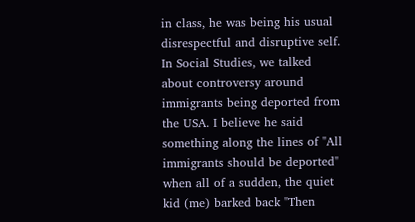in class, he was being his usual disrespectful and disruptive self. In Social Studies, we talked about controversy around immigrants being deported from the USA. I believe he said something along the lines of "All immigrants should be deported" when all of a sudden, the quiet kid (me) barked back "Then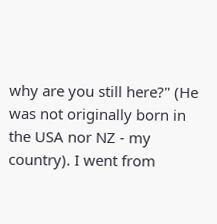why are you still here?" (He was not originally born in the USA nor NZ - my country). I went from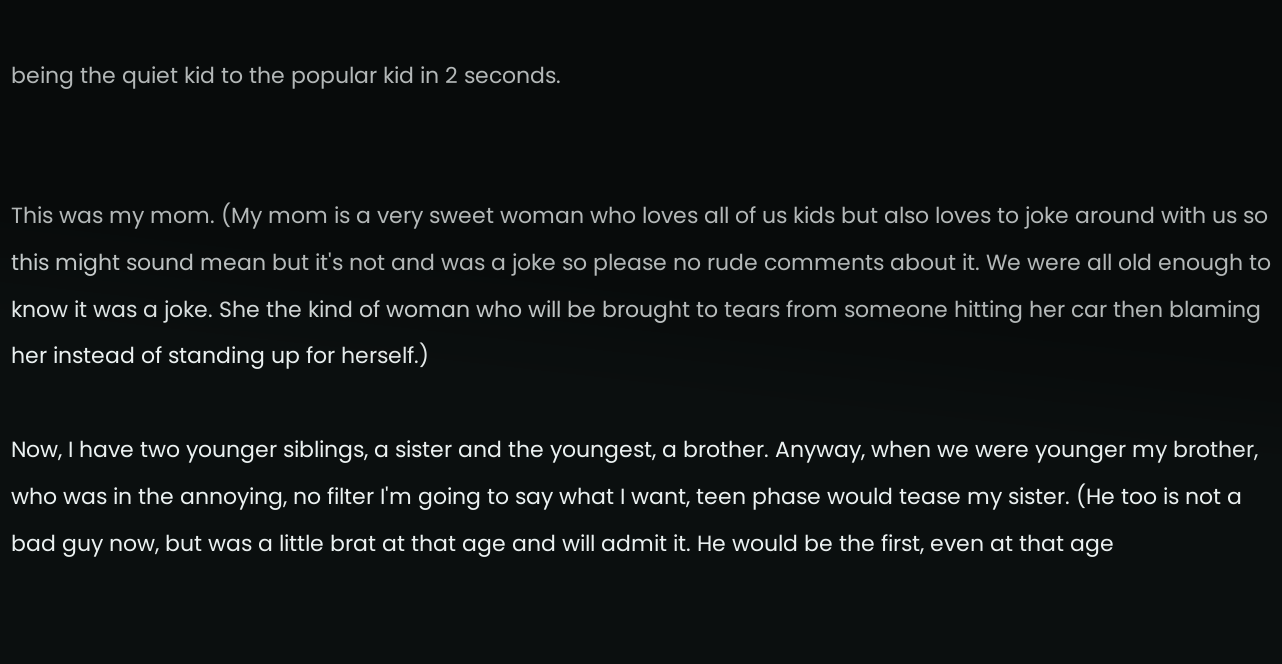being the quiet kid to the popular kid in 2 seconds.


This was my mom. (My mom is a very sweet woman who loves all of us kids but also loves to joke around with us so this might sound mean but it's not and was a joke so please no rude comments about it. We were all old enough to know it was a joke. She the kind of woman who will be brought to tears from someone hitting her car then blaming her instead of standing up for herself.)

Now, I have two younger siblings, a sister and the youngest, a brother. Anyway, when we were younger my brother, who was in the annoying, no filter I'm going to say what I want, teen phase would tease my sister. (He too is not a bad guy now, but was a little brat at that age and will admit it. He would be the first, even at that age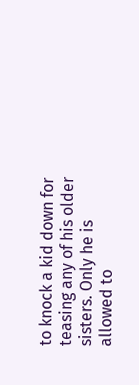to knock a kid down for teasing any of his older sisters. Only he is allowed to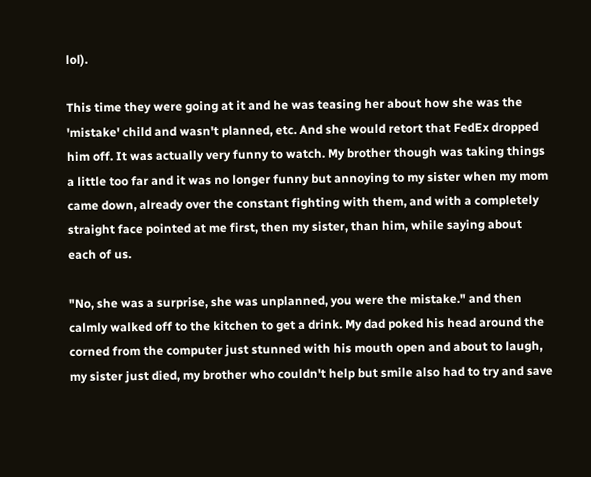lol).

This time they were going at it and he was teasing her about how she was the 'mistake' child and wasn't planned, etc. And she would retort that FedEx dropped him off. It was actually very funny to watch. My brother though was taking things a little too far and it was no longer funny but annoying to my sister when my mom came down, already over the constant fighting with them, and with a completely straight face pointed at me first, then my sister, than him, while saying about each of us.

"No, she was a surprise, she was unplanned, you were the mistake." and then calmly walked off to the kitchen to get a drink. My dad poked his head around the corned from the computer just stunned with his mouth open and about to laugh, my sister just died, my brother who couldn't help but smile also had to try and save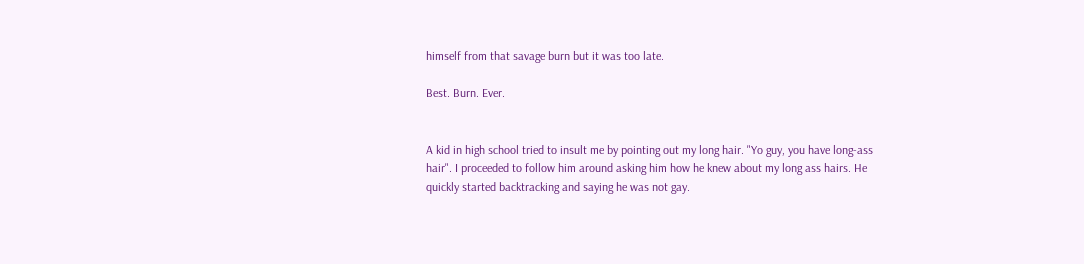himself from that savage burn but it was too late.

Best. Burn. Ever.


A kid in high school tried to insult me by pointing out my long hair. "Yo guy, you have long-ass hair". I proceeded to follow him around asking him how he knew about my long ass hairs. He quickly started backtracking and saying he was not gay.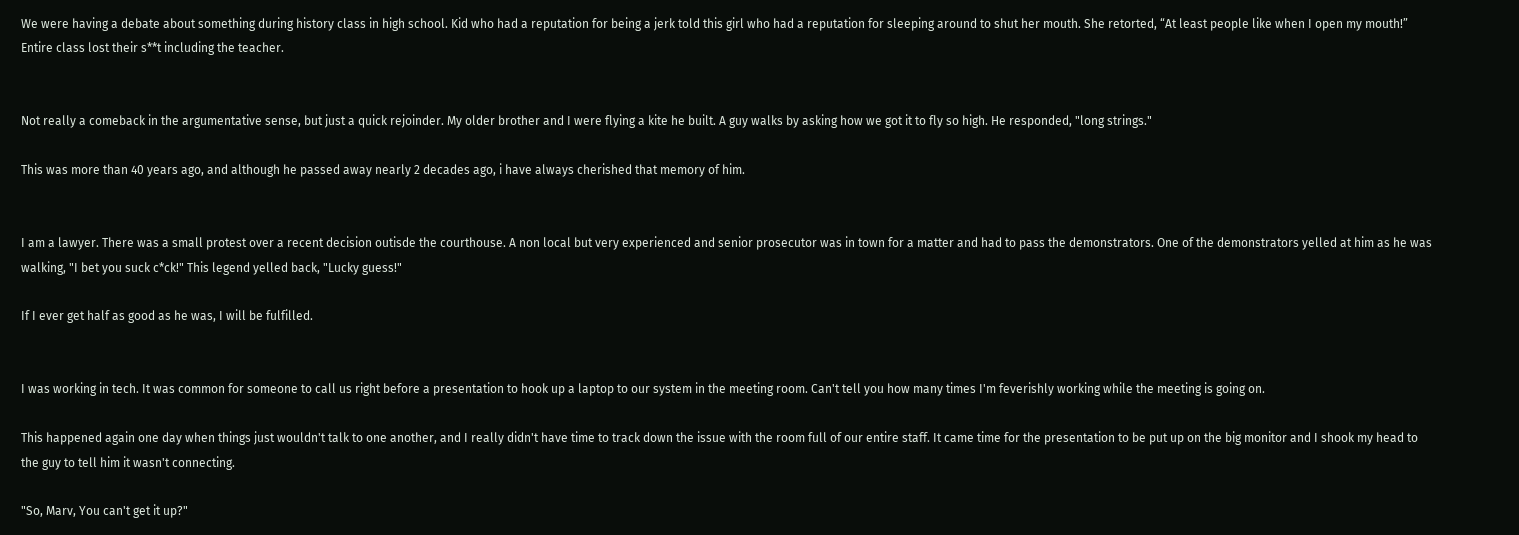We were having a debate about something during history class in high school. Kid who had a reputation for being a jerk told this girl who had a reputation for sleeping around to shut her mouth. She retorted, “At least people like when I open my mouth!” Entire class lost their s**t including the teacher.


Not really a comeback in the argumentative sense, but just a quick rejoinder. My older brother and I were flying a kite he built. A guy walks by asking how we got it to fly so high. He responded, "long strings."

This was more than 40 years ago, and although he passed away nearly 2 decades ago, i have always cherished that memory of him.


I am a lawyer. There was a small protest over a recent decision outisde the courthouse. A non local but very experienced and senior prosecutor was in town for a matter and had to pass the demonstrators. One of the demonstrators yelled at him as he was walking, "I bet you suck c*ck!" This legend yelled back, "Lucky guess!"

If I ever get half as good as he was, I will be fulfilled.


I was working in tech. It was common for someone to call us right before a presentation to hook up a laptop to our system in the meeting room. Can't tell you how many times I'm feverishly working while the meeting is going on.

This happened again one day when things just wouldn't talk to one another, and I really didn't have time to track down the issue with the room full of our entire staff. It came time for the presentation to be put up on the big monitor and I shook my head to the guy to tell him it wasn't connecting.

"So, Marv, You can't get it up?"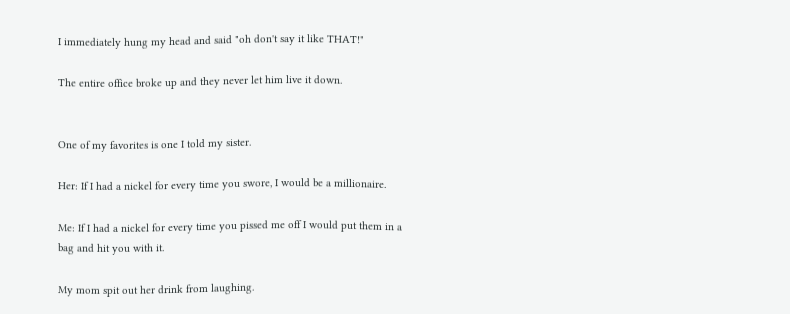I immediately hung my head and said "oh don't say it like THAT!"

The entire office broke up and they never let him live it down.


One of my favorites is one I told my sister.

Her: If I had a nickel for every time you swore, I would be a millionaire.

Me: If I had a nickel for every time you pissed me off I would put them in a bag and hit you with it.

My mom spit out her drink from laughing.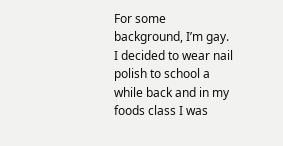For some background, I’m gay. I decided to wear nail polish to school a while back and in my foods class I was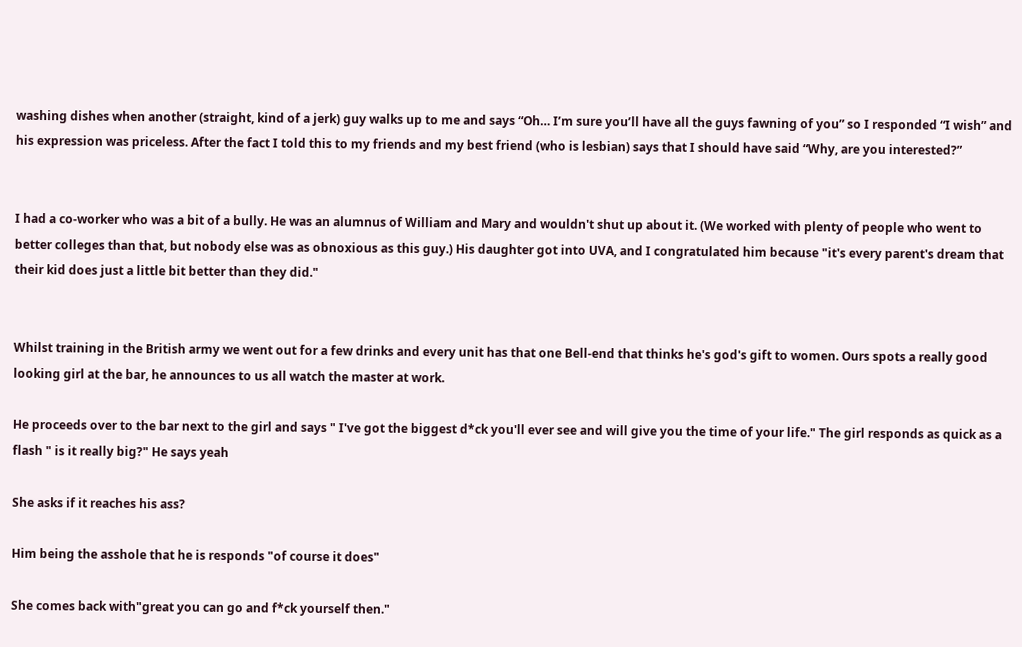washing dishes when another (straight, kind of a jerk) guy walks up to me and says “Oh… I’m sure you’ll have all the guys fawning of you” so I responded “I wish” and his expression was priceless. After the fact I told this to my friends and my best friend (who is lesbian) says that I should have said “Why, are you interested?”


I had a co-worker who was a bit of a bully. He was an alumnus of William and Mary and wouldn't shut up about it. (We worked with plenty of people who went to better colleges than that, but nobody else was as obnoxious as this guy.) His daughter got into UVA, and I congratulated him because "it's every parent's dream that their kid does just a little bit better than they did."


Whilst training in the British army we went out for a few drinks and every unit has that one Bell-end that thinks he's god's gift to women. Ours spots a really good looking girl at the bar, he announces to us all watch the master at work.

He proceeds over to the bar next to the girl and says " I've got the biggest d*ck you'll ever see and will give you the time of your life." The girl responds as quick as a flash " is it really big?" He says yeah

She asks if it reaches his ass?

Him being the asshole that he is responds "of course it does"

She comes back with"great you can go and f*ck yourself then."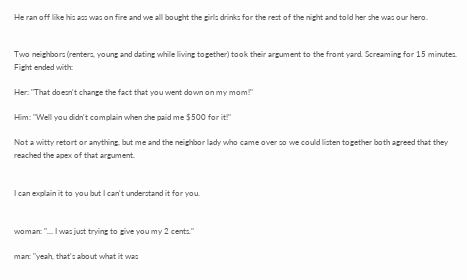He ran off like his ass was on fire and we all bought the girls drinks for the rest of the night and told her she was our hero.


Two neighbors (renters, young and dating while living together) took their argument to the front yard. Screaming for 15 minutes. Fight ended with:

Her: "That doesn't change the fact that you went down on my mom!"

Him: "Well you didn't complain when she paid me $500 for it!"

Not a witty retort or anything, but me and the neighbor lady who came over so we could listen together both agreed that they reached the apex of that argument.


I can explain it to you but I can't understand it for you.


woman: "... I was just trying to give you my 2 cents."

man: "yeah, that's about what it was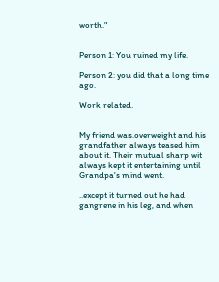worth."


Person 1: You ruined my life.

Person 2: you did that a long time ago.

Work related.


My friend was.overweight and his grandfather always teased him about it. Their mutual sharp wit always kept it entertaining until Grandpa's mind went.

..except it turned out he had gangrene in his leg, and when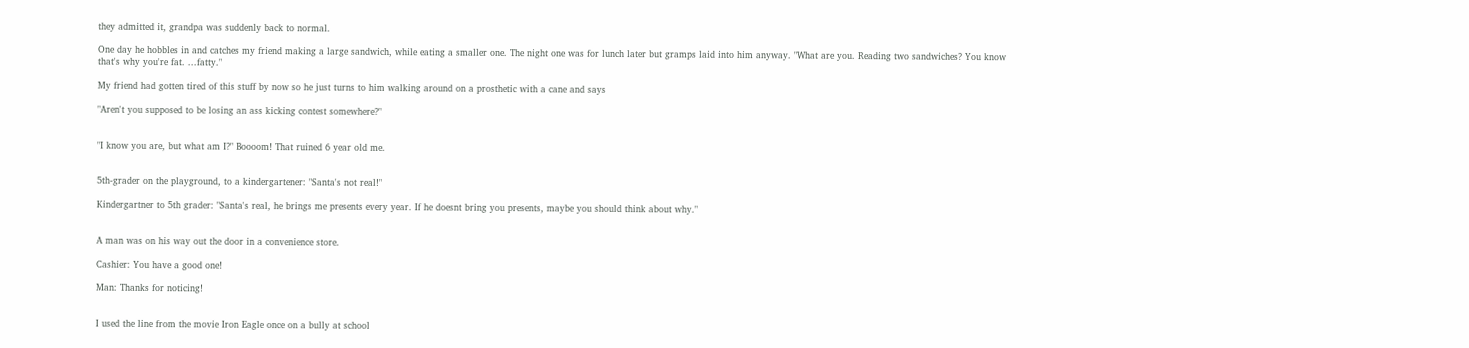they admitted it, grandpa was suddenly back to normal.

One day he hobbles in and catches my friend making a large sandwich, while eating a smaller one. The night one was for lunch later but gramps laid into him anyway. "What are you. Reading two sandwiches? You know that's why you're fat. ...fatty."

My friend had gotten tired of this stuff by now so he just turns to him walking around on a prosthetic with a cane and says

"Aren't you supposed to be losing an ass kicking contest somewhere?"


"I know you are, but what am I?" Boooom! That ruined 6 year old me.


5th-grader on the playground, to a kindergartener: "Santa's not real!"

Kindergartner to 5th grader: "Santa's real, he brings me presents every year. If he doesnt bring you presents, maybe you should think about why."


A man was on his way out the door in a convenience store.

Cashier: You have a good one!

Man: Thanks for noticing!


I used the line from the movie Iron Eagle once on a bully at school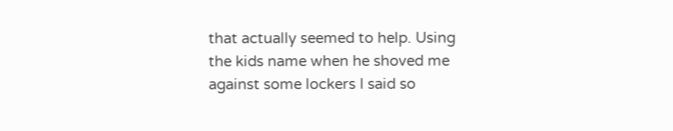that actually seemed to help. Using the kids name when he shoved me against some lockers I said so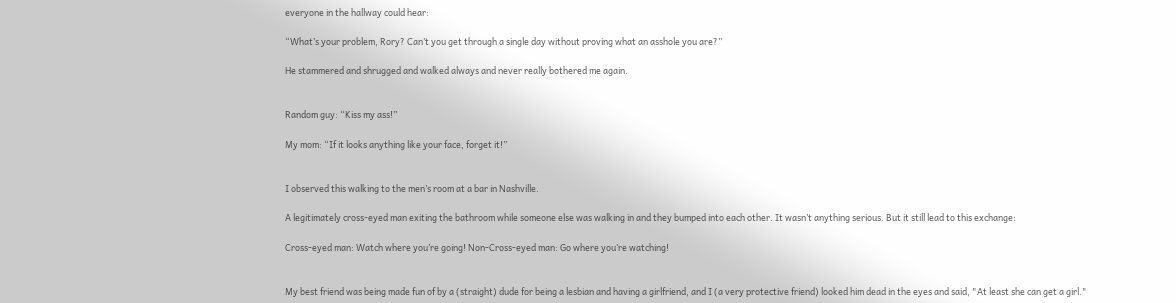everyone in the hallway could hear:

“What’s your problem, Rory? Can’t you get through a single day without proving what an asshole you are?”

He stammered and shrugged and walked always and never really bothered me again.


Random guy: “Kiss my ass!”

My mom: “If it looks anything like your face, forget it!”


I observed this walking to the men’s room at a bar in Nashville.

A legitimately cross-eyed man exiting the bathroom while someone else was walking in and they bumped into each other. It wasn’t anything serious. But it still lead to this exchange:

Cross-eyed man: Watch where you’re going! Non-Cross-eyed man: Go where you’re watching!


My best friend was being made fun of by a (straight) dude for being a lesbian and having a girlfriend, and I (a very protective friend) looked him dead in the eyes and said, "At least she can get a girl."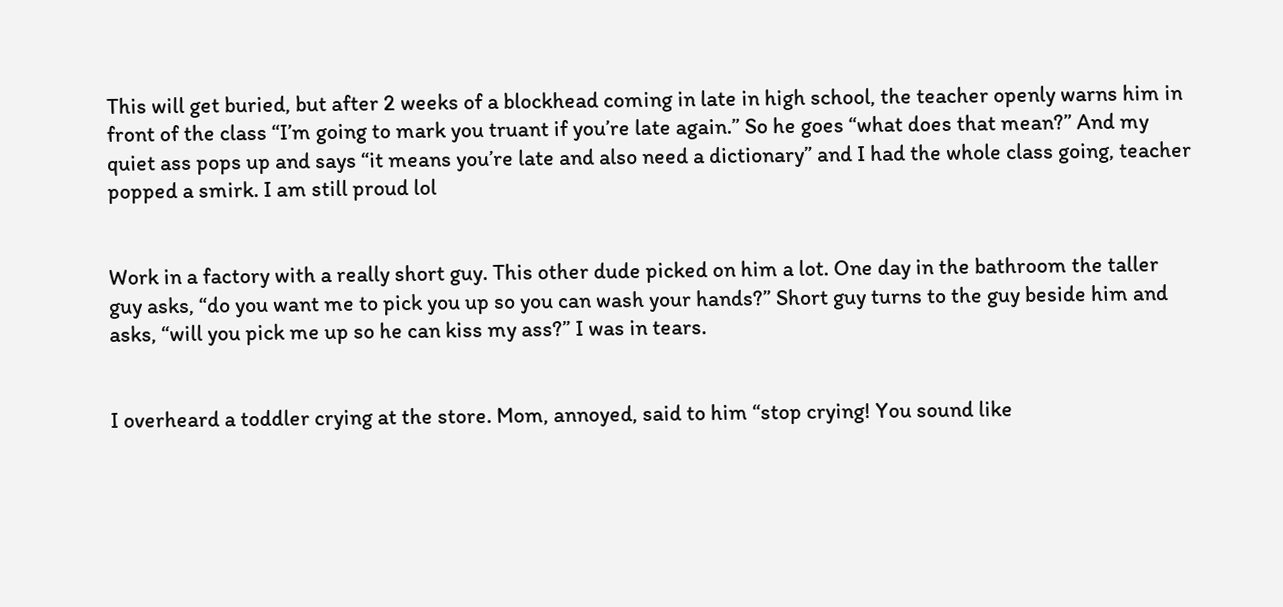This will get buried, but after 2 weeks of a blockhead coming in late in high school, the teacher openly warns him in front of the class “I’m going to mark you truant if you’re late again.” So he goes “what does that mean?” And my quiet ass pops up and says “it means you’re late and also need a dictionary” and I had the whole class going, teacher popped a smirk. I am still proud lol


Work in a factory with a really short guy. This other dude picked on him a lot. One day in the bathroom the taller guy asks, “do you want me to pick you up so you can wash your hands?” Short guy turns to the guy beside him and asks, “will you pick me up so he can kiss my ass?” I was in tears.


I overheard a toddler crying at the store. Mom, annoyed, said to him “stop crying! You sound like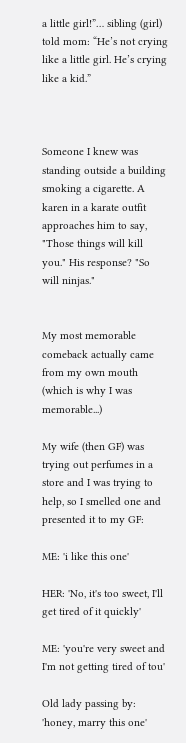a little girl!”… sibling (girl) told mom: “He’s not crying like a little girl. He’s crying like a kid.”



Someone I knew was standing outside a building smoking a cigarette. A karen in a karate outfit approaches him to say, "Those things will kill you." His response? "So will ninjas."


My most memorable comeback actually came from my own mouth (which is why I was memorable...)

My wife (then GF) was trying out perfumes in a store and I was trying to help, so I smelled one and presented it to my GF:

ME: 'i like this one'

HER: 'No, it's too sweet, I'll get tired of it quickly'

ME: 'you're very sweet and I'm not getting tired of tou'

Old lady passing by: 'honey, marry this one'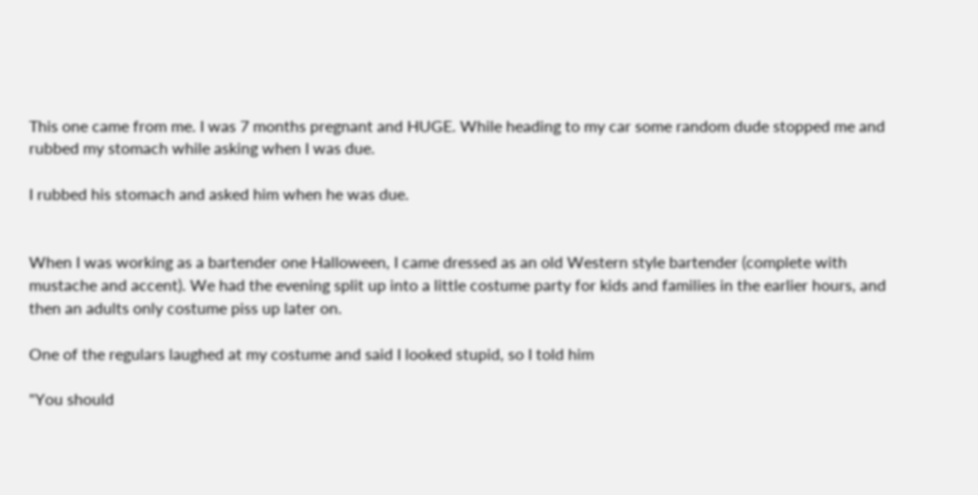This one came from me. I was 7 months pregnant and HUGE. While heading to my car some random dude stopped me and rubbed my stomach while asking when I was due.

I rubbed his stomach and asked him when he was due.


When I was working as a bartender one Halloween, I came dressed as an old Western style bartender (complete with mustache and accent). We had the evening split up into a little costume party for kids and families in the earlier hours, and then an adults only costume piss up later on.

One of the regulars laughed at my costume and said I looked stupid, so I told him

"You should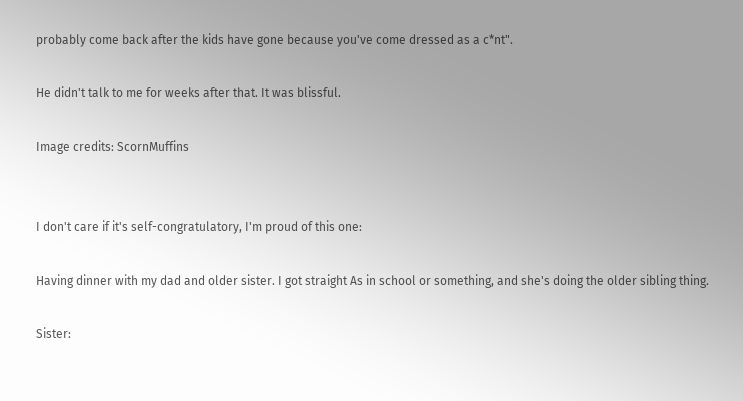probably come back after the kids have gone because you've come dressed as a c*nt".

He didn't talk to me for weeks after that. It was blissful.

Image credits: ScornMuffins


I don't care if it's self-congratulatory, I'm proud of this one:

Having dinner with my dad and older sister. I got straight As in school or something, and she's doing the older sibling thing.

Sister: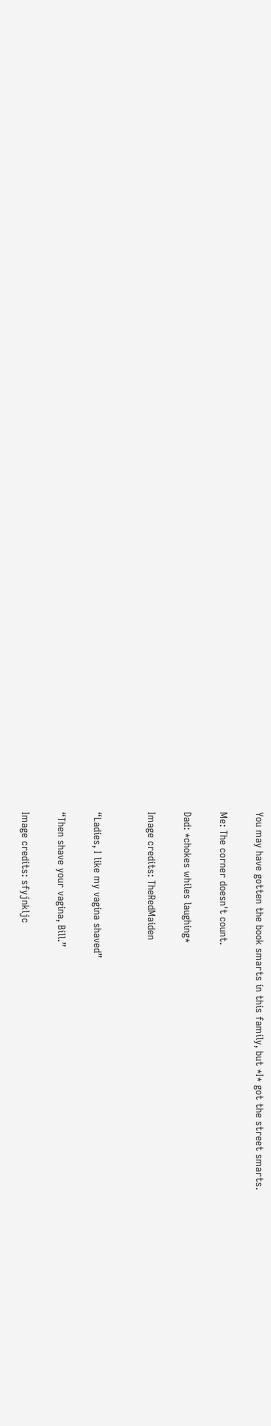You may have gotten the book smarts in this family, but *I* got the street smarts.

Me: The corner doesn't count.

Dad: *chokes whiles laughing*

Image credits: TheRedMaiden


“Ladies, I like my vagina shaved”

“Then shave your vagina, Bill.”

Image credits: sfyjnkljc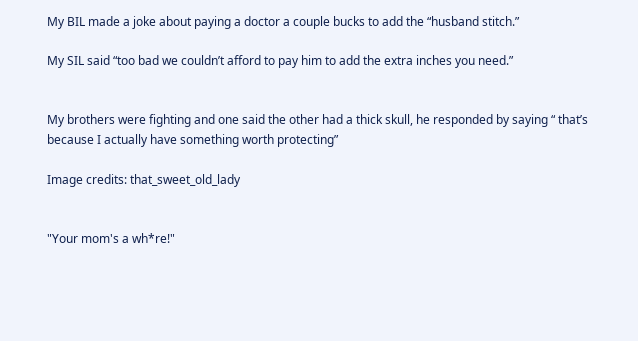My BIL made a joke about paying a doctor a couple bucks to add the “husband stitch.”

My SIL said “too bad we couldn’t afford to pay him to add the extra inches you need.”


My brothers were fighting and one said the other had a thick skull, he responded by saying “ that’s because I actually have something worth protecting”

Image credits: that_sweet_old_lady


"Your mom's a wh*re!"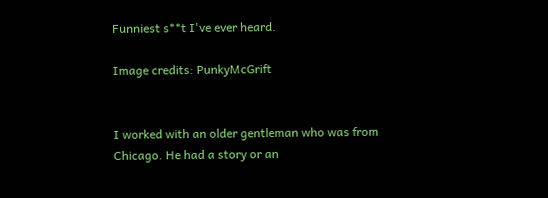Funniest s**t I've ever heard.

Image credits: PunkyMcGrift


I worked with an older gentleman who was from Chicago. He had a story or an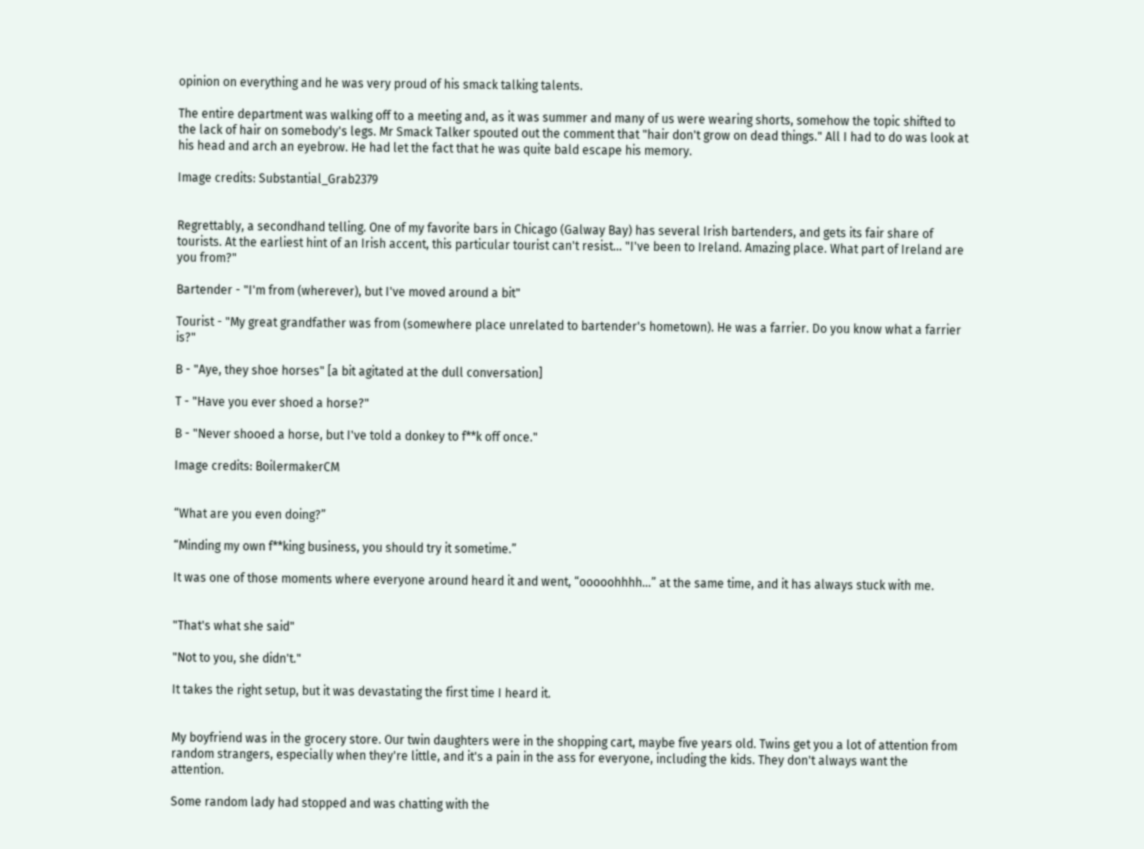opinion on everything and he was very proud of his smack talking talents.

The entire department was walking off to a meeting and, as it was summer and many of us were wearing shorts, somehow the topic shifted to the lack of hair on somebody's legs. Mr Smack Talker spouted out the comment that "hair don't grow on dead things." All I had to do was look at his head and arch an eyebrow. He had let the fact that he was quite bald escape his memory.

Image credits: Substantial_Grab2379


Regrettably, a secondhand telling. One of my favorite bars in Chicago (Galway Bay) has several Irish bartenders, and gets its fair share of tourists. At the earliest hint of an Irish accent, this particular tourist can't resist... "I've been to Ireland. Amazing place. What part of Ireland are you from?"

Bartender - "I'm from (wherever), but I've moved around a bit"

Tourist - "My great grandfather was from (somewhere place unrelated to bartender's hometown). He was a farrier. Do you know what a farrier is?"

B - "Aye, they shoe horses" [a bit agitated at the dull conversation]

T - "Have you ever shoed a horse?"

B - "Never shooed a horse, but I've told a donkey to f**k off once."

Image credits: BoilermakerCM


“What are you even doing?”

“Minding my own f**king business, you should try it sometime.”

It was one of those moments where everyone around heard it and went, “ooooohhhh…” at the same time, and it has always stuck with me.


"That's what she said"

"Not to you, she didn't."

It takes the right setup, but it was devastating the first time I heard it.


My boyfriend was in the grocery store. Our twin daughters were in the shopping cart, maybe five years old. Twins get you a lot of attention from random strangers, especially when they're little, and it's a pain in the ass for everyone, including the kids. They don't always want the attention.

Some random lady had stopped and was chatting with the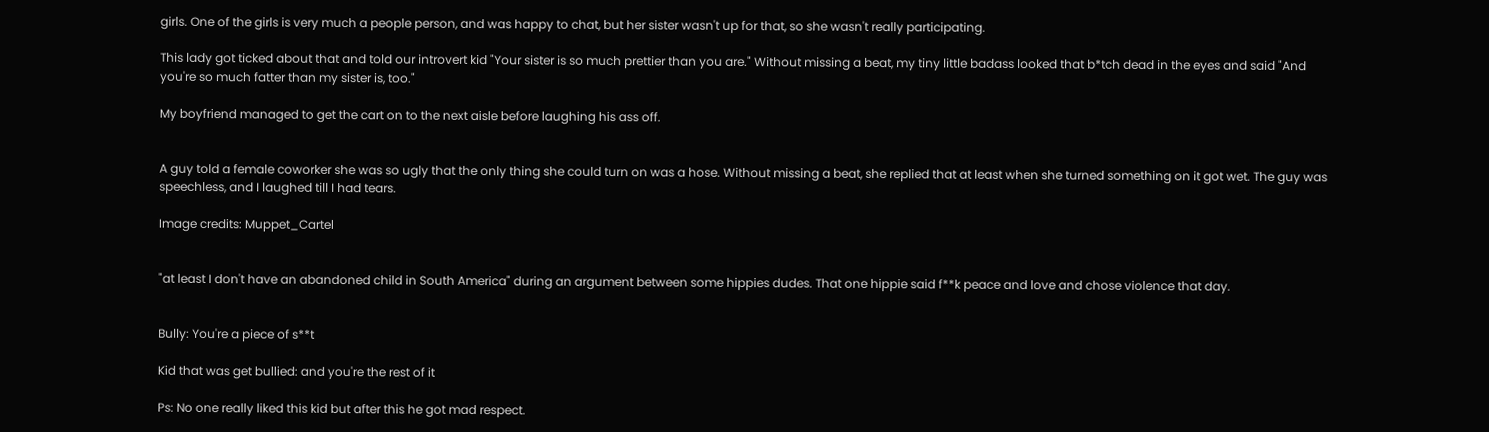girls. One of the girls is very much a people person, and was happy to chat, but her sister wasn't up for that, so she wasn't really participating.

This lady got ticked about that and told our introvert kid "Your sister is so much prettier than you are." Without missing a beat, my tiny little badass looked that b*tch dead in the eyes and said "And you're so much fatter than my sister is, too."

My boyfriend managed to get the cart on to the next aisle before laughing his ass off.


A guy told a female coworker she was so ugly that the only thing she could turn on was a hose. Without missing a beat, she replied that at least when she turned something on it got wet. The guy was speechless, and I laughed till I had tears.

Image credits: Muppet_Cartel


"at least I don't have an abandoned child in South America" during an argument between some hippies dudes. That one hippie said f**k peace and love and chose violence that day.


Bully: You're a piece of s**t

Kid that was get bullied: and you're the rest of it

Ps: No one really liked this kid but after this he got mad respect.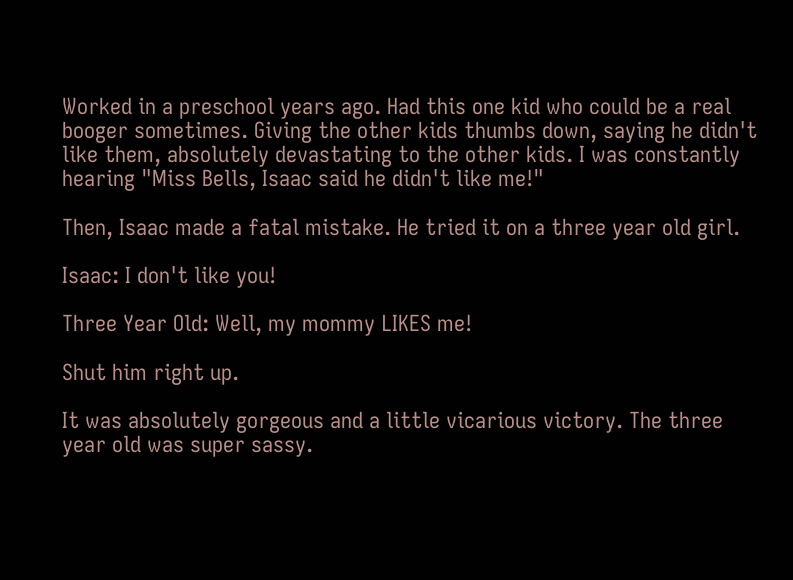Worked in a preschool years ago. Had this one kid who could be a real booger sometimes. Giving the other kids thumbs down, saying he didn't like them, absolutely devastating to the other kids. I was constantly hearing "Miss Bells, Isaac said he didn't like me!"

Then, Isaac made a fatal mistake. He tried it on a three year old girl.

Isaac: I don't like you!

Three Year Old: Well, my mommy LIKES me!

Shut him right up.

It was absolutely gorgeous and a little vicarious victory. The three year old was super sassy.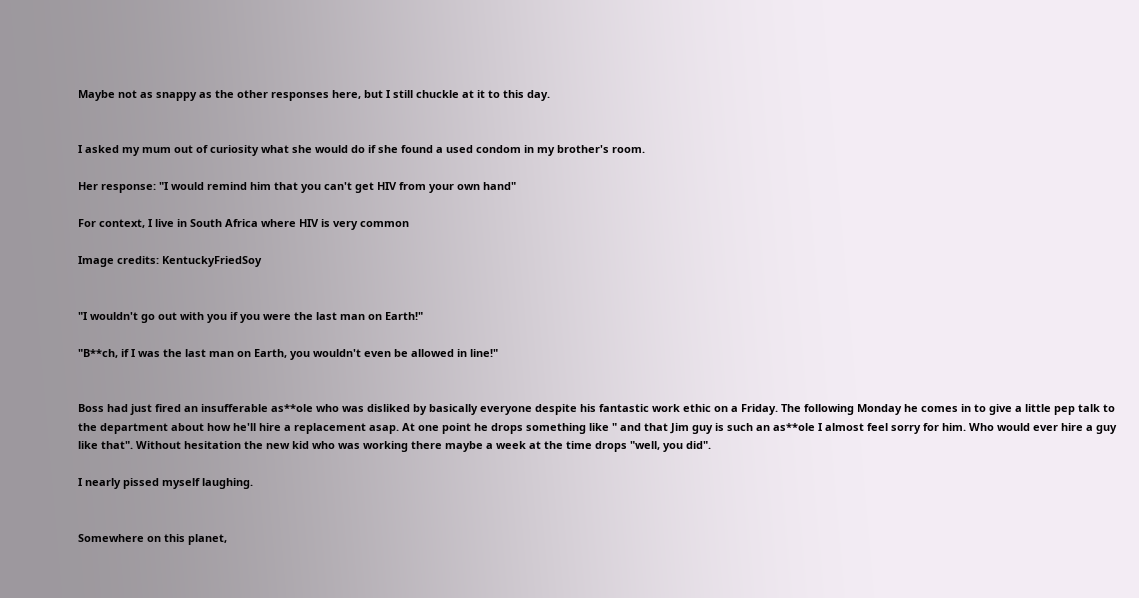Maybe not as snappy as the other responses here, but I still chuckle at it to this day.


I asked my mum out of curiosity what she would do if she found a used condom in my brother's room.

Her response: "I would remind him that you can't get HIV from your own hand"

For context, I live in South Africa where HIV is very common

Image credits: KentuckyFriedSoy


"I wouldn't go out with you if you were the last man on Earth!"

"B**ch, if I was the last man on Earth, you wouldn't even be allowed in line!"


Boss had just fired an insufferable as**ole who was disliked by basically everyone despite his fantastic work ethic on a Friday. The following Monday he comes in to give a little pep talk to the department about how he'll hire a replacement asap. At one point he drops something like " and that Jim guy is such an as**ole I almost feel sorry for him. Who would ever hire a guy like that". Without hesitation the new kid who was working there maybe a week at the time drops "well, you did".

I nearly pissed myself laughing.


Somewhere on this planet,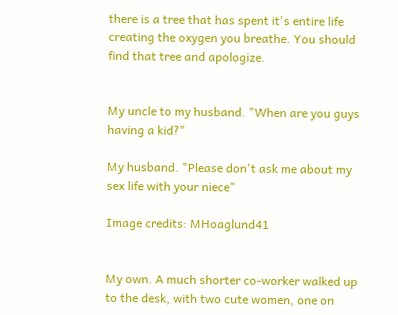there is a tree that has spent it's entire life creating the oxygen you breathe. You should find that tree and apologize.


My uncle to my husband. "When are you guys having a kid?"

My husband. "Please don't ask me about my sex life with your niece"

Image credits: MHoaglund41


My own. A much shorter co-worker walked up to the desk, with two cute women, one on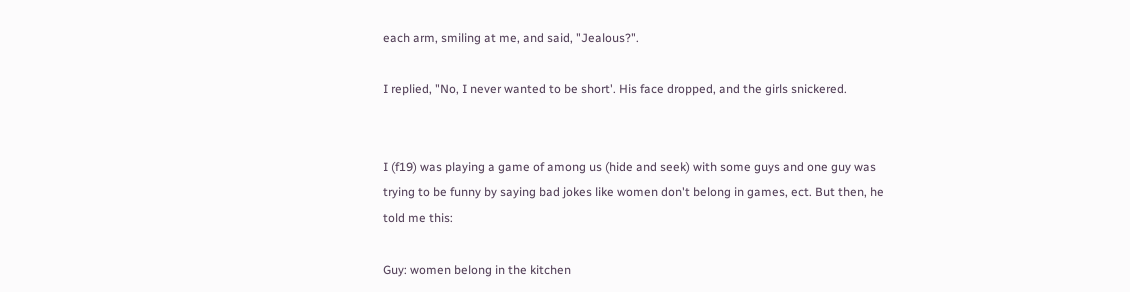each arm, smiling at me, and said, "Jealous?".

I replied, "No, I never wanted to be short'. His face dropped, and the girls snickered.


I (f19) was playing a game of among us (hide and seek) with some guys and one guy was trying to be funny by saying bad jokes like women don't belong in games, ect. But then, he told me this:

Guy: women belong in the kitchen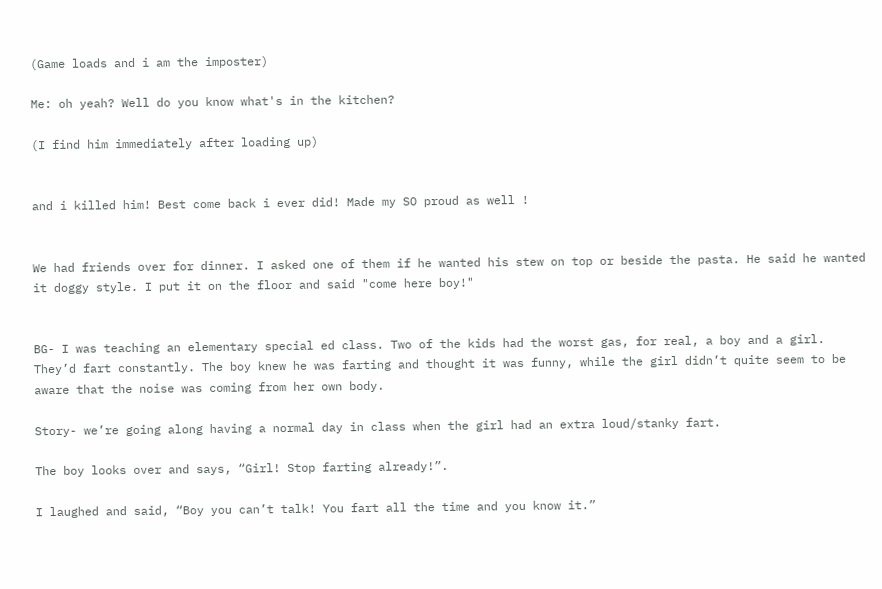(Game loads and i am the imposter)

Me: oh yeah? Well do you know what's in the kitchen?

(I find him immediately after loading up)


and i killed him! Best come back i ever did! Made my SO proud as well !


We had friends over for dinner. I asked one of them if he wanted his stew on top or beside the pasta. He said he wanted it doggy style. I put it on the floor and said "come here boy!"


BG- I was teaching an elementary special ed class. Two of the kids had the worst gas, for real, a boy and a girl. They’d fart constantly. The boy knew he was farting and thought it was funny, while the girl didn’t quite seem to be aware that the noise was coming from her own body.

Story- we’re going along having a normal day in class when the girl had an extra loud/stanky fart.

The boy looks over and says, “Girl! Stop farting already!”.

I laughed and said, “Boy you can’t talk! You fart all the time and you know it.”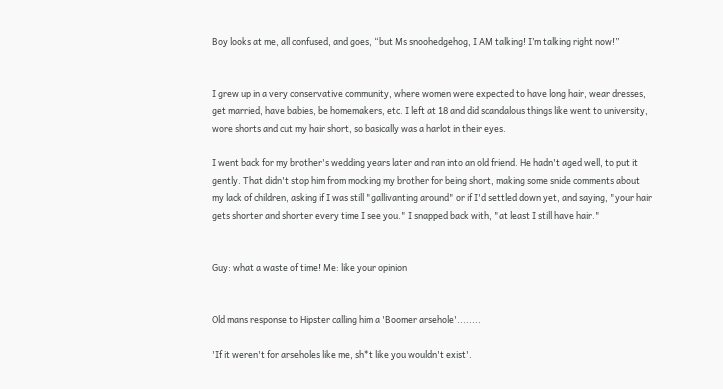Boy looks at me, all confused, and goes, “but Ms snoohedgehog, I AM talking! I’m talking right now!”


I grew up in a very conservative community, where women were expected to have long hair, wear dresses, get married, have babies, be homemakers, etc. I left at 18 and did scandalous things like went to university, wore shorts and cut my hair short, so basically was a harlot in their eyes.

I went back for my brother's wedding years later and ran into an old friend. He hadn't aged well, to put it gently. That didn't stop him from mocking my brother for being short, making some snide comments about my lack of children, asking if I was still "gallivanting around" or if I'd settled down yet, and saying, "your hair gets shorter and shorter every time I see you." I snapped back with, "at least I still have hair."


Guy: what a waste of time! Me: like your opinion


Old mans response to Hipster calling him a 'Boomer arsehole'........

'If it weren't for arseholes like me, sh*t like you wouldn't exist'.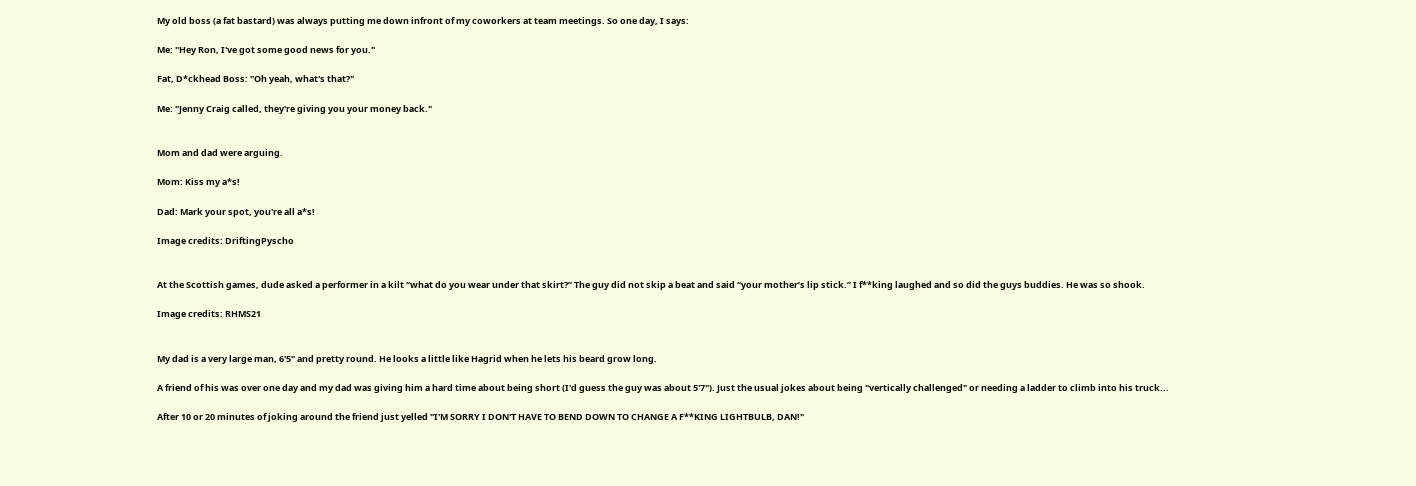My old boss (a fat bastard) was always putting me down infront of my coworkers at team meetings. So one day, I says:

Me: "Hey Ron, I've got some good news for you."

Fat, D*ckhead Boss: "Oh yeah, what's that?"

Me: "Jenny Craig called, they're giving you your money back."


Mom and dad were arguing.

Mom: Kiss my a*s!

Dad: Mark your spot, you're all a*s!

Image credits: DriftingPyscho


At the Scottish games, dude asked a performer in a kilt “what do you wear under that skirt?” The guy did not skip a beat and said “your mother’s lip stick.” I f**king laughed and so did the guys buddies. He was so shook.

Image credits: RHMS21


My dad is a very large man, 6'5" and pretty round. He looks a little like Hagrid when he lets his beard grow long.

A friend of his was over one day and my dad was giving him a hard time about being short (I'd guess the guy was about 5'7"). Just the usual jokes about being "vertically challenged" or needing a ladder to climb into his truck...

After 10 or 20 minutes of joking around the friend just yelled "I'M SORRY I DON'T HAVE TO BEND DOWN TO CHANGE A F**KING LIGHTBULB, DAN!"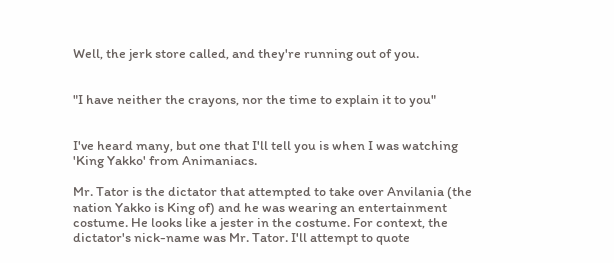Well, the jerk store called, and they're running out of you.


"I have neither the crayons, nor the time to explain it to you"


I've heard many, but one that I'll tell you is when I was watching 'King Yakko' from Animaniacs.

Mr. Tator is the dictator that attempted to take over Anvilania (the nation Yakko is King of) and he was wearing an entertainment costume. He looks like a jester in the costume. For context, the dictator's nick-name was Mr. Tator. I'll attempt to quote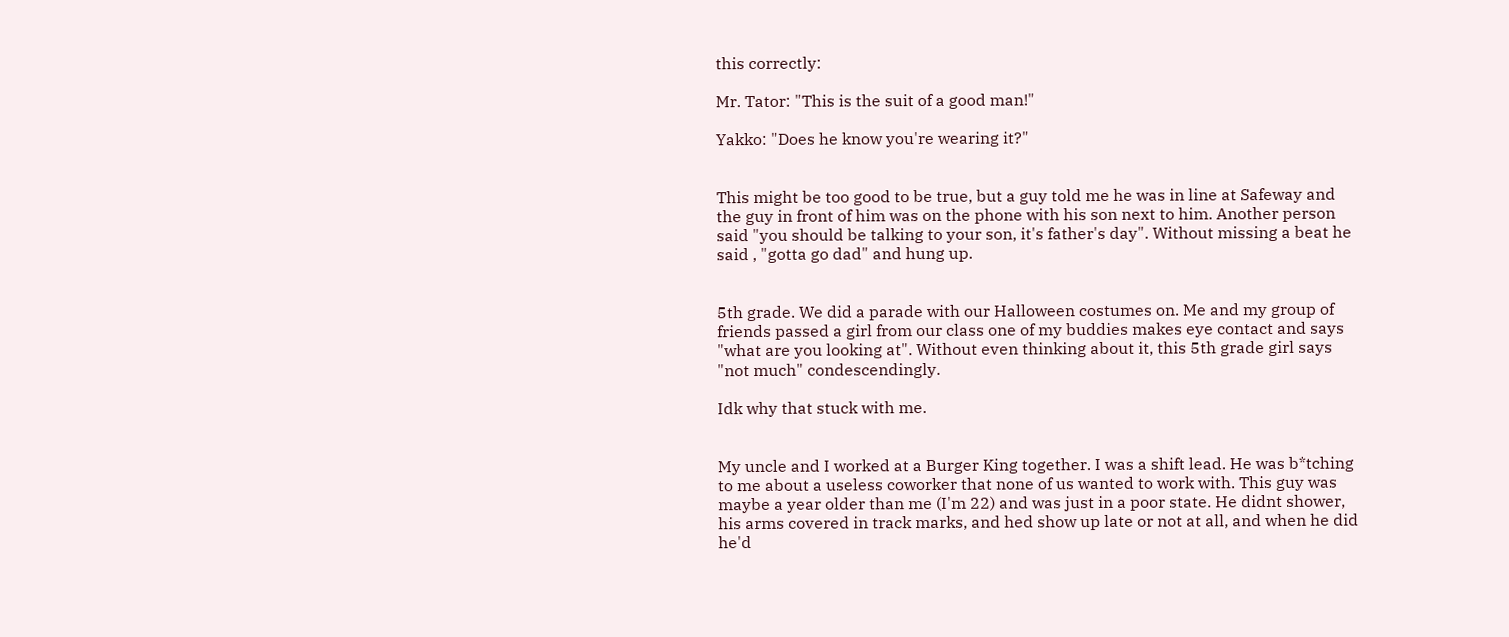this correctly:

Mr. Tator: "This is the suit of a good man!"

Yakko: "Does he know you're wearing it?"


This might be too good to be true, but a guy told me he was in line at Safeway and the guy in front of him was on the phone with his son next to him. Another person said "you should be talking to your son, it's father's day". Without missing a beat he said , "gotta go dad" and hung up.


5th grade. We did a parade with our Halloween costumes on. Me and my group of friends passed a girl from our class one of my buddies makes eye contact and says "what are you looking at". Without even thinking about it, this 5th grade girl says "not much" condescendingly.

Idk why that stuck with me.


My uncle and I worked at a Burger King together. I was a shift lead. He was b*tching to me about a useless coworker that none of us wanted to work with. This guy was maybe a year older than me (I'm 22) and was just in a poor state. He didnt shower, his arms covered in track marks, and hed show up late or not at all, and when he did he'd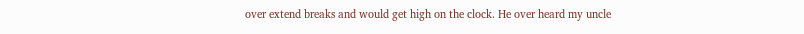over extend breaks and would get high on the clock. He over heard my uncle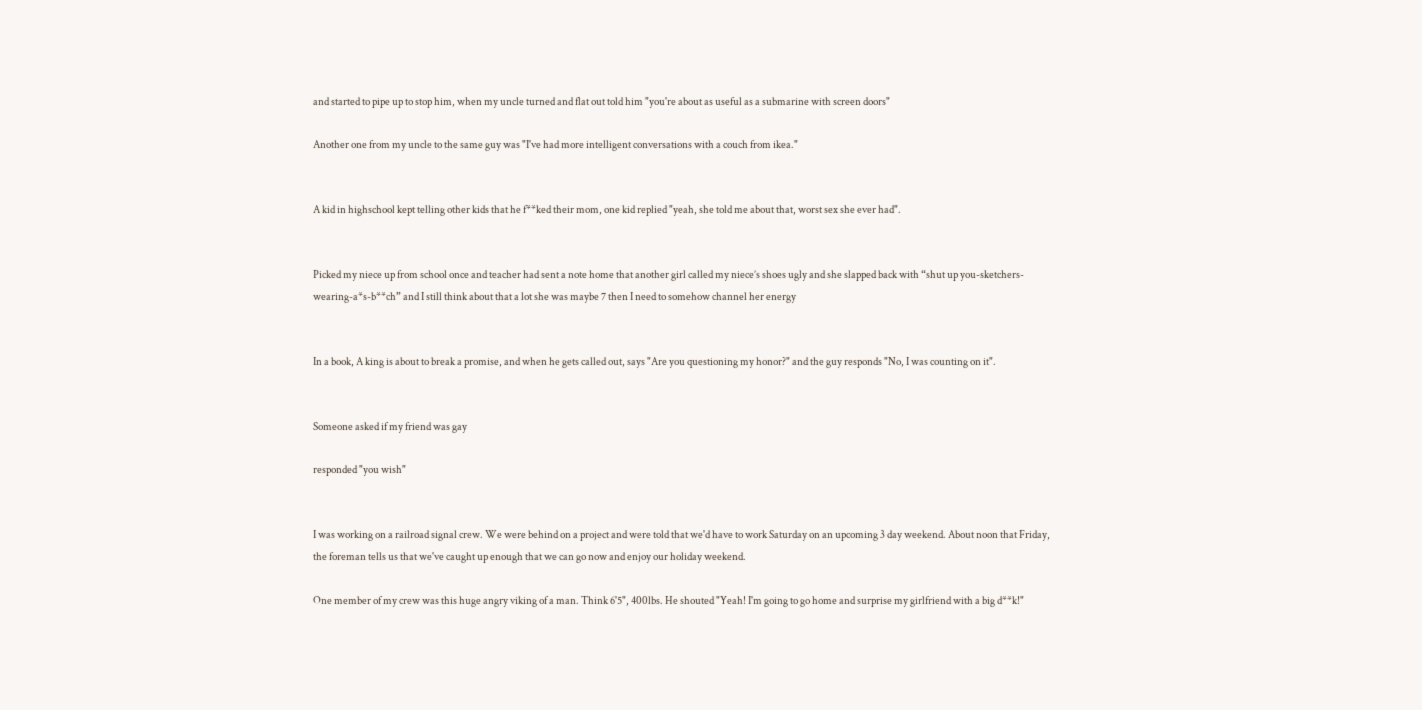and started to pipe up to stop him, when my uncle turned and flat out told him "you're about as useful as a submarine with screen doors"

Another one from my uncle to the same guy was "I've had more intelligent conversations with a couch from ikea."


A kid in highschool kept telling other kids that he f**ked their mom, one kid replied "yeah, she told me about that, worst sex she ever had".


Picked my niece up from school once and teacher had sent a note home that another girl called my niece’s shoes ugly and she slapped back with “shut up you-sketchers-wearing-a*s-b**ch” and I still think about that a lot she was maybe 7 then I need to somehow channel her energy


In a book, A king is about to break a promise, and when he gets called out, says "Are you questioning my honor?" and the guy responds "No, I was counting on it".


Someone asked if my friend was gay

responded "you wish"


I was working on a railroad signal crew. We were behind on a project and were told that we'd have to work Saturday on an upcoming 3 day weekend. About noon that Friday, the foreman tells us that we've caught up enough that we can go now and enjoy our holiday weekend.

One member of my crew was this huge angry viking of a man. Think 6'5", 400lbs. He shouted "Yeah! I'm going to go home and surprise my girlfriend with a big d**k!"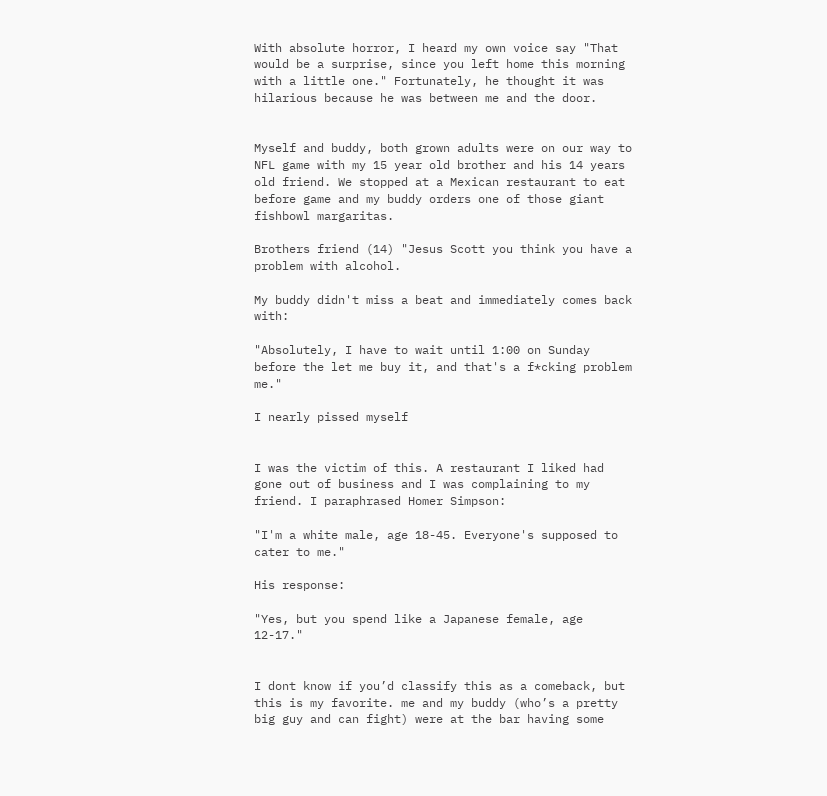With absolute horror, I heard my own voice say "That would be a surprise, since you left home this morning with a little one." Fortunately, he thought it was hilarious because he was between me and the door.


Myself and buddy, both grown adults were on our way to NFL game with my 15 year old brother and his 14 years old friend. We stopped at a Mexican restaurant to eat before game and my buddy orders one of those giant fishbowl margaritas.

Brothers friend (14) "Jesus Scott you think you have a problem with alcohol.

My buddy didn't miss a beat and immediately comes back with:

"Absolutely, I have to wait until 1:00 on Sunday before the let me buy it, and that's a f*cking problem me."

I nearly pissed myself


I was the victim of this. A restaurant I liked had gone out of business and I was complaining to my friend. I paraphrased Homer Simpson:

"I'm a white male, age 18-45. Everyone's supposed to cater to me."

His response:

"Yes, but you spend like a Japanese female, age 12-17."


I dont know if you’d classify this as a comeback, but this is my favorite. me and my buddy (who’s a pretty big guy and can fight) were at the bar having some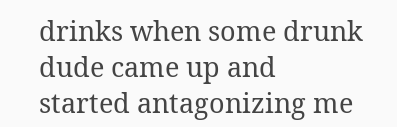drinks when some drunk dude came up and started antagonizing me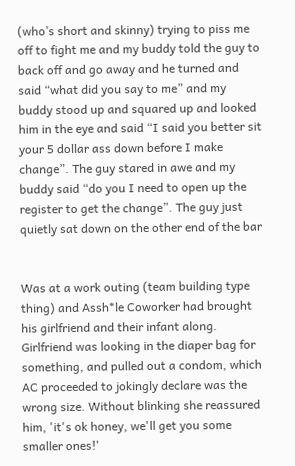(who’s short and skinny) trying to piss me off to fight me and my buddy told the guy to back off and go away and he turned and said “what did you say to me” and my buddy stood up and squared up and looked him in the eye and said “I said you better sit your 5 dollar ass down before I make change”. The guy stared in awe and my buddy said “do you I need to open up the register to get the change”. The guy just quietly sat down on the other end of the bar


Was at a work outing (team building type thing) and Assh*le Coworker had brought his girlfriend and their infant along. Girlfriend was looking in the diaper bag for something, and pulled out a condom, which AC proceeded to jokingly declare was the wrong size. Without blinking she reassured him, 'it's ok honey, we'll get you some smaller ones!'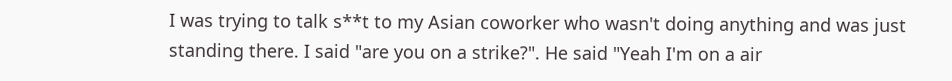I was trying to talk s**t to my Asian coworker who wasn't doing anything and was just standing there. I said "are you on a strike?". He said "Yeah I'm on a air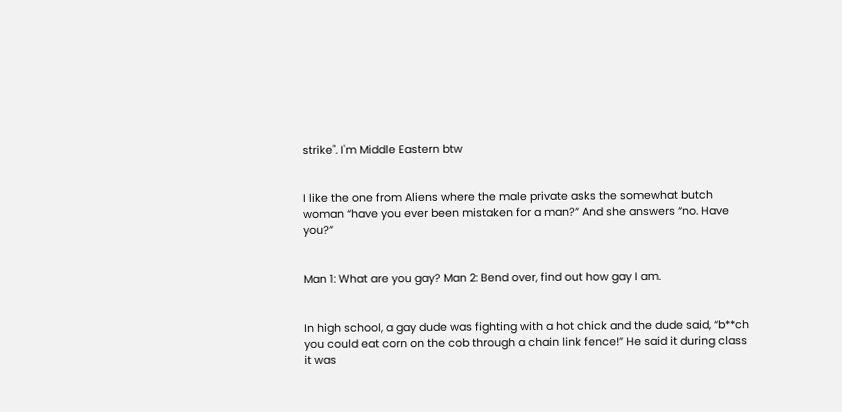strike". I'm Middle Eastern btw


I like the one from Aliens where the male private asks the somewhat butch woman “have you ever been mistaken for a man?” And she answers “no. Have you?”


Man 1: What are you gay? Man 2: Bend over, find out how gay I am.


In high school, a gay dude was fighting with a hot chick and the dude said, “b**ch you could eat corn on the cob through a chain link fence!” He said it during class it was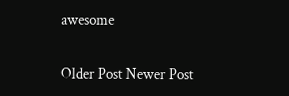awesome

Older Post Newer Post